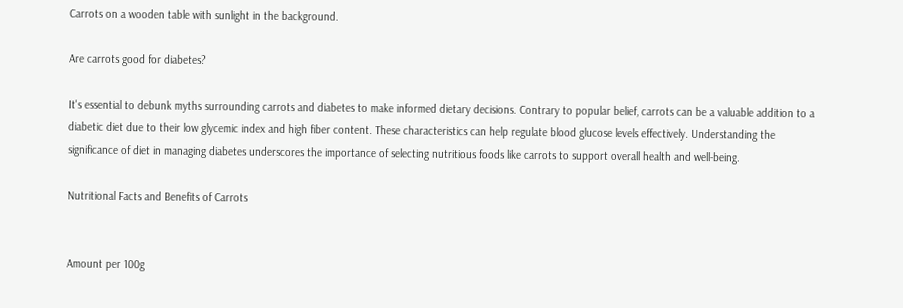Carrots on a wooden table with sunlight in the background.

Are carrots good for diabetes?

It's essential to debunk myths surrounding carrots and diabetes to make informed dietary decisions. Contrary to popular belief, carrots can be a valuable addition to a diabetic diet due to their low glycemic index and high fiber content. These characteristics can help regulate blood glucose levels effectively. Understanding the significance of diet in managing diabetes underscores the importance of selecting nutritious foods like carrots to support overall health and well-being.

Nutritional Facts and Benefits of Carrots


Amount per 100g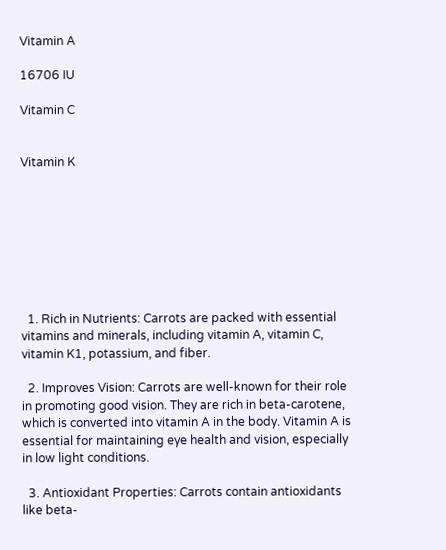Vitamin A

16706 IU

Vitamin C


Vitamin K








  1. Rich in Nutrients: Carrots are packed with essential vitamins and minerals, including vitamin A, vitamin C, vitamin K1, potassium, and fiber.

  2. Improves Vision: Carrots are well-known for their role in promoting good vision. They are rich in beta-carotene, which is converted into vitamin A in the body. Vitamin A is essential for maintaining eye health and vision, especially in low light conditions.

  3. Antioxidant Properties: Carrots contain antioxidants like beta-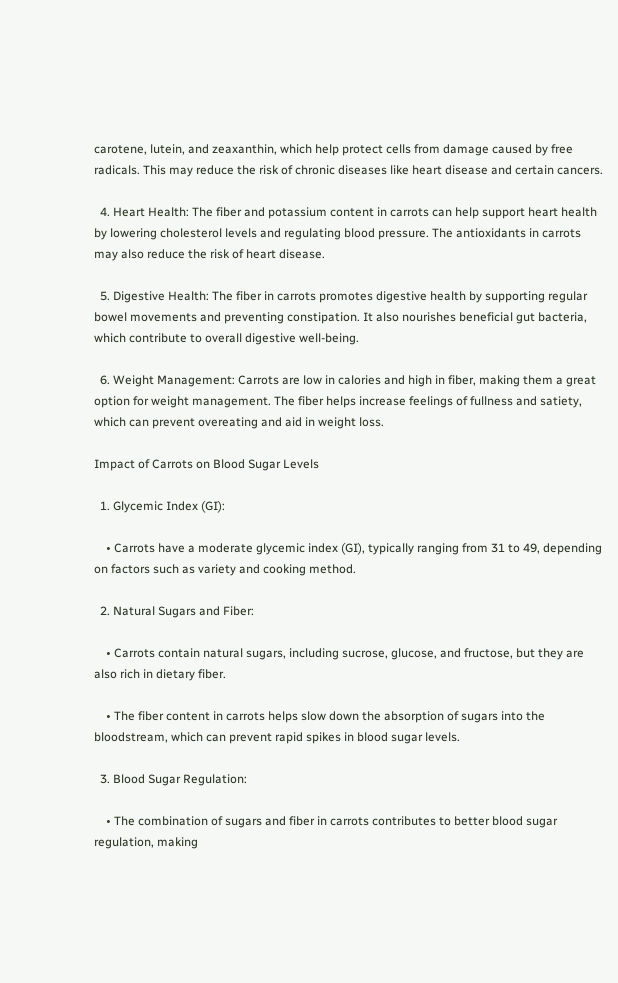carotene, lutein, and zeaxanthin, which help protect cells from damage caused by free radicals. This may reduce the risk of chronic diseases like heart disease and certain cancers.

  4. Heart Health: The fiber and potassium content in carrots can help support heart health by lowering cholesterol levels and regulating blood pressure. The antioxidants in carrots may also reduce the risk of heart disease.

  5. Digestive Health: The fiber in carrots promotes digestive health by supporting regular bowel movements and preventing constipation. It also nourishes beneficial gut bacteria, which contribute to overall digestive well-being.

  6. Weight Management: Carrots are low in calories and high in fiber, making them a great option for weight management. The fiber helps increase feelings of fullness and satiety, which can prevent overeating and aid in weight loss.

Impact of Carrots on Blood Sugar Levels

  1. Glycemic Index (GI):

    • Carrots have a moderate glycemic index (GI), typically ranging from 31 to 49, depending on factors such as variety and cooking method.

  2. Natural Sugars and Fiber:

    • Carrots contain natural sugars, including sucrose, glucose, and fructose, but they are also rich in dietary fiber.

    • The fiber content in carrots helps slow down the absorption of sugars into the bloodstream, which can prevent rapid spikes in blood sugar levels.

  3. Blood Sugar Regulation:

    • The combination of sugars and fiber in carrots contributes to better blood sugar regulation, making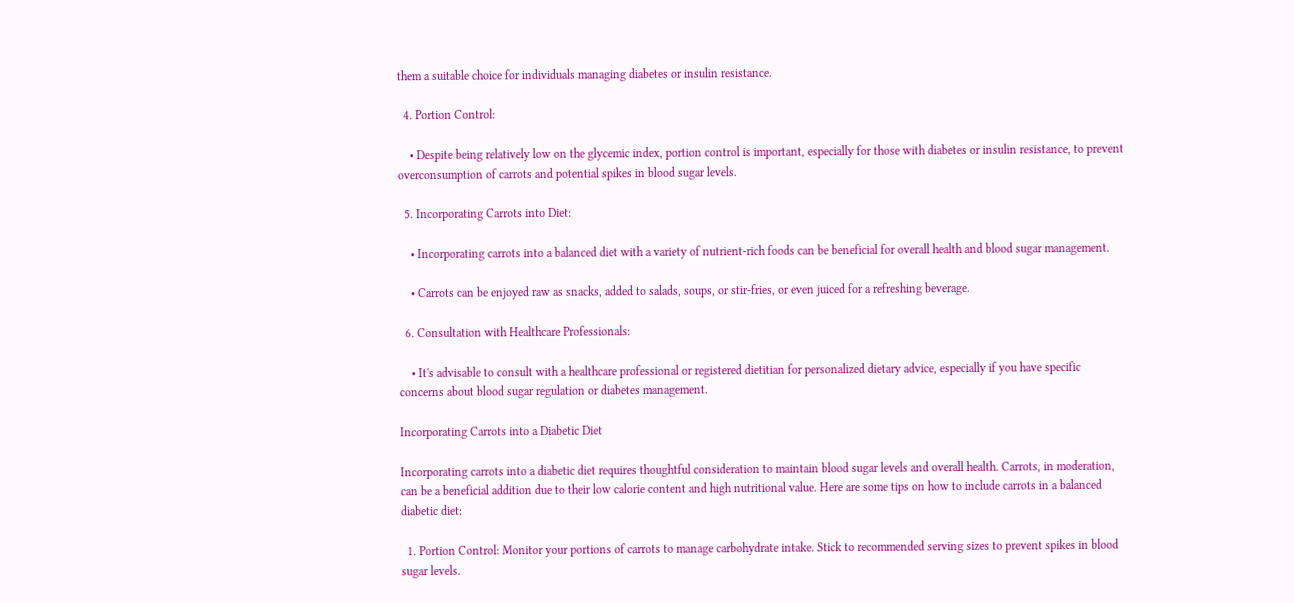them a suitable choice for individuals managing diabetes or insulin resistance.

  4. Portion Control:

    • Despite being relatively low on the glycemic index, portion control is important, especially for those with diabetes or insulin resistance, to prevent overconsumption of carrots and potential spikes in blood sugar levels.

  5. Incorporating Carrots into Diet:

    • Incorporating carrots into a balanced diet with a variety of nutrient-rich foods can be beneficial for overall health and blood sugar management.

    • Carrots can be enjoyed raw as snacks, added to salads, soups, or stir-fries, or even juiced for a refreshing beverage.

  6. Consultation with Healthcare Professionals:

    • It's advisable to consult with a healthcare professional or registered dietitian for personalized dietary advice, especially if you have specific concerns about blood sugar regulation or diabetes management.

Incorporating Carrots into a Diabetic Diet

Incorporating carrots into a diabetic diet requires thoughtful consideration to maintain blood sugar levels and overall health. Carrots, in moderation, can be a beneficial addition due to their low calorie content and high nutritional value. Here are some tips on how to include carrots in a balanced diabetic diet:

  1. Portion Control: Monitor your portions of carrots to manage carbohydrate intake. Stick to recommended serving sizes to prevent spikes in blood sugar levels.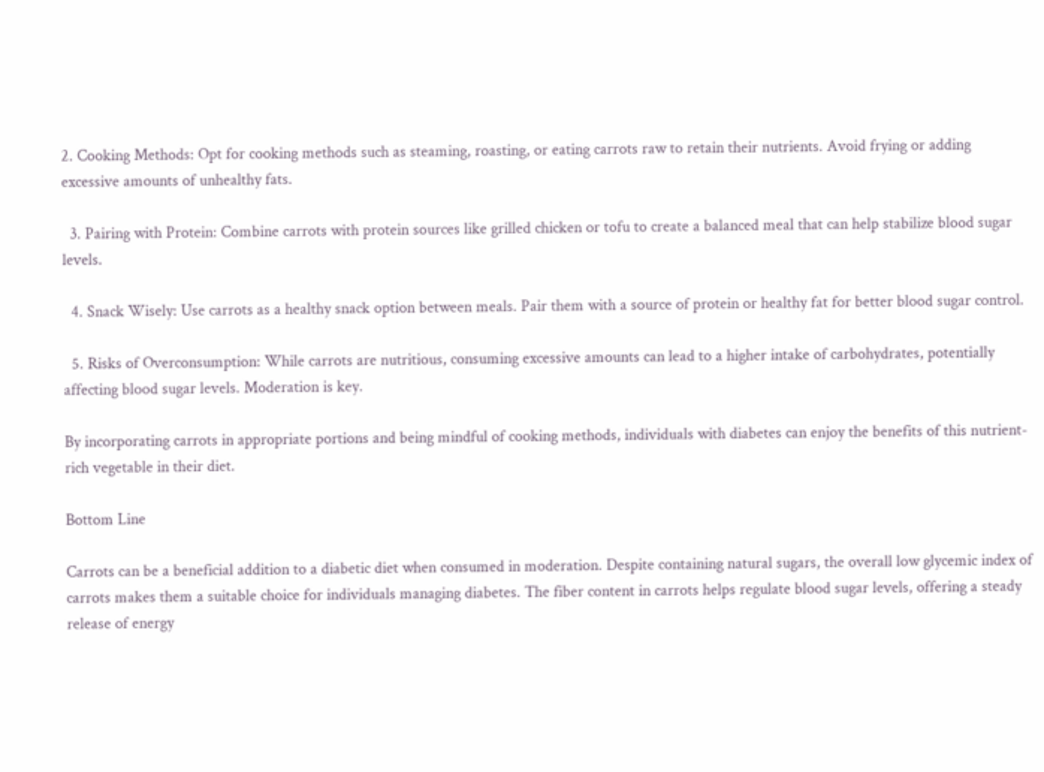2. Cooking Methods: Opt for cooking methods such as steaming, roasting, or eating carrots raw to retain their nutrients. Avoid frying or adding excessive amounts of unhealthy fats.

  3. Pairing with Protein: Combine carrots with protein sources like grilled chicken or tofu to create a balanced meal that can help stabilize blood sugar levels.

  4. Snack Wisely: Use carrots as a healthy snack option between meals. Pair them with a source of protein or healthy fat for better blood sugar control.

  5. Risks of Overconsumption: While carrots are nutritious, consuming excessive amounts can lead to a higher intake of carbohydrates, potentially affecting blood sugar levels. Moderation is key.

By incorporating carrots in appropriate portions and being mindful of cooking methods, individuals with diabetes can enjoy the benefits of this nutrient-rich vegetable in their diet.

Bottom Line

Carrots can be a beneficial addition to a diabetic diet when consumed in moderation. Despite containing natural sugars, the overall low glycemic index of carrots makes them a suitable choice for individuals managing diabetes. The fiber content in carrots helps regulate blood sugar levels, offering a steady release of energy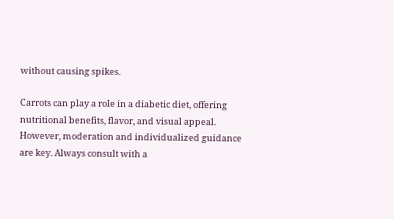without causing spikes.

Carrots can play a role in a diabetic diet, offering nutritional benefits, flavor, and visual appeal. However, moderation and individualized guidance are key. Always consult with a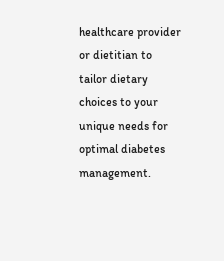healthcare provider or dietitian to tailor dietary choices to your unique needs for optimal diabetes management.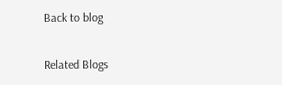Back to blog

Related Blogs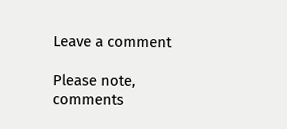Leave a comment

Please note, comments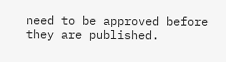need to be approved before they are published.